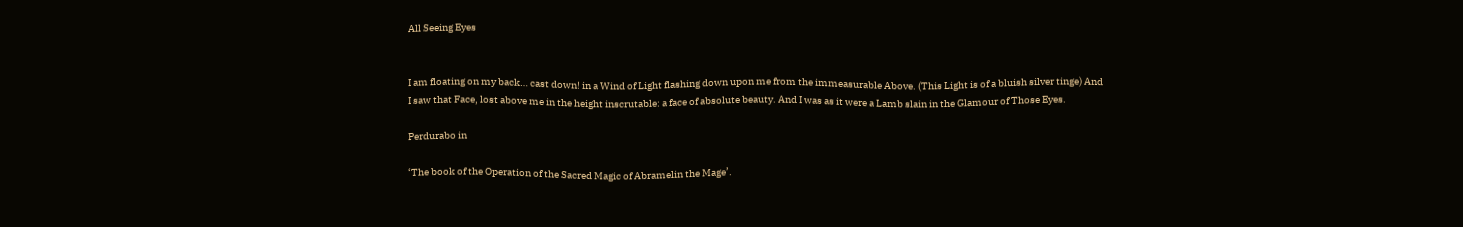All Seeing Eyes


I am floating on my back… cast down! in a Wind of Light flashing down upon me from the immeasurable Above. (This Light is of a bluish silver tinge) And I saw that Face, lost above me in the height inscrutable: a face of absolute beauty. And I was as it were a Lamb slain in the Glamour of Those Eyes.

Perdurabo in

‘The book of the Operation of the Sacred Magic of Abramelin the Mage’.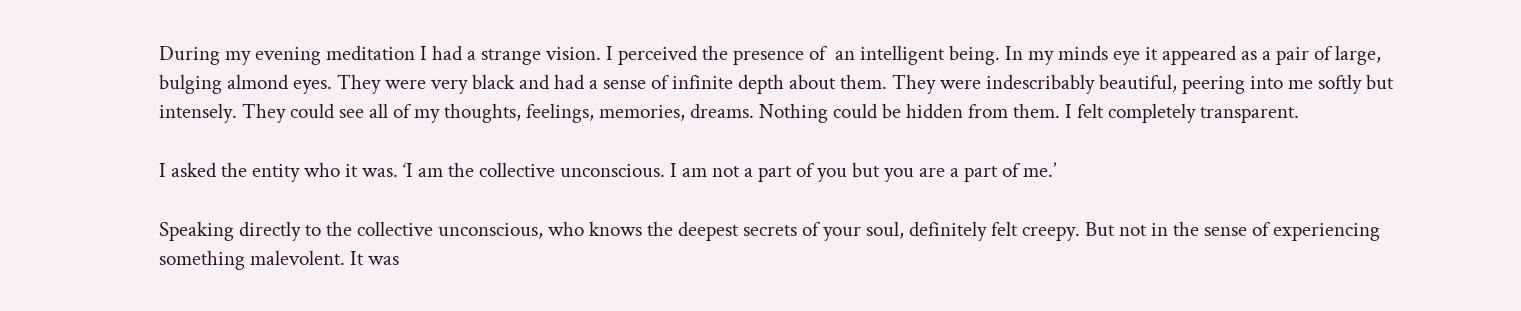During my evening meditation I had a strange vision. I perceived the presence of  an intelligent being. In my minds eye it appeared as a pair of large, bulging almond eyes. They were very black and had a sense of infinite depth about them. They were indescribably beautiful, peering into me softly but intensely. They could see all of my thoughts, feelings, memories, dreams. Nothing could be hidden from them. I felt completely transparent.

I asked the entity who it was. ‘I am the collective unconscious. I am not a part of you but you are a part of me.’

Speaking directly to the collective unconscious, who knows the deepest secrets of your soul, definitely felt creepy. But not in the sense of experiencing something malevolent. It was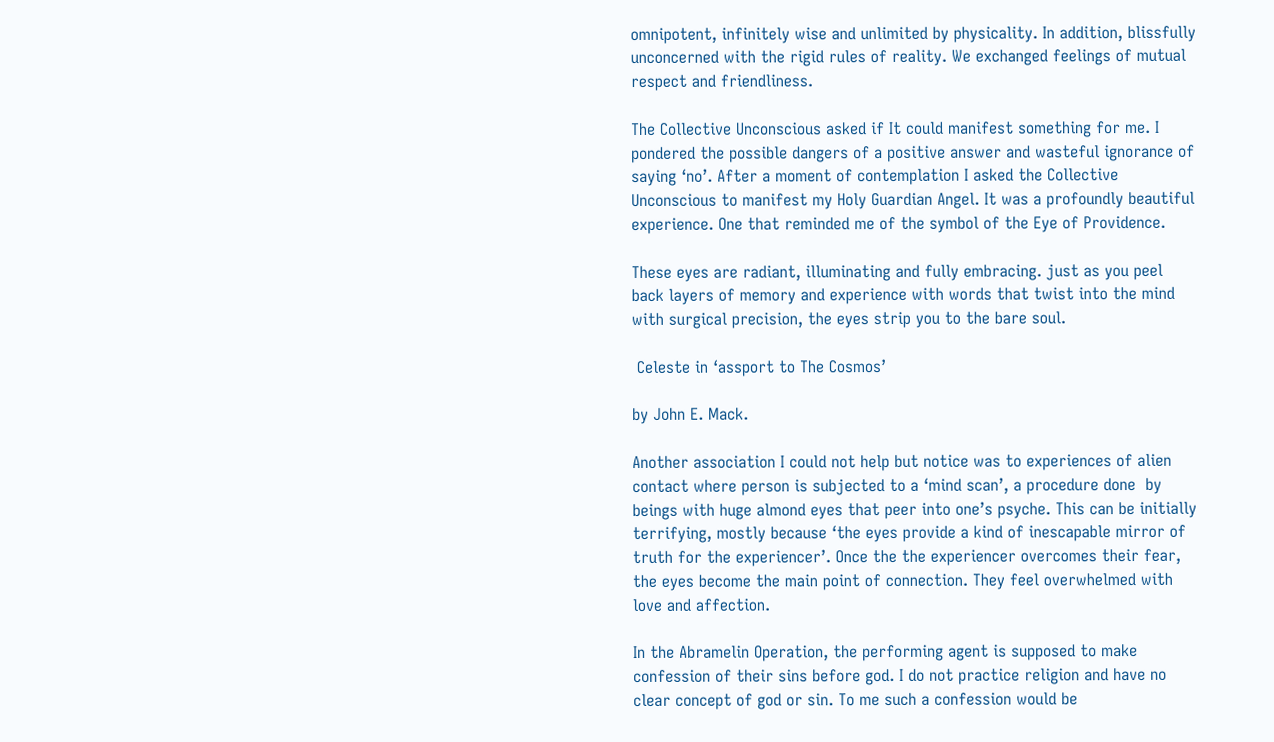omnipotent, infinitely wise and unlimited by physicality. In addition, blissfully unconcerned with the rigid rules of reality. We exchanged feelings of mutual respect and friendliness.

The Collective Unconscious asked if It could manifest something for me. I pondered the possible dangers of a positive answer and wasteful ignorance of saying ‘no’. After a moment of contemplation I asked the Collective Unconscious to manifest my Holy Guardian Angel. It was a profoundly beautiful experience. One that reminded me of the symbol of the Eye of Providence.

These eyes are radiant, illuminating and fully embracing. just as you peel back layers of memory and experience with words that twist into the mind with surgical precision, the eyes strip you to the bare soul.

 Celeste in ‘assport to The Cosmos’

by John E. Mack.

Another association I could not help but notice was to experiences of alien contact where person is subjected to a ‘mind scan’, a procedure done  by  beings with huge almond eyes that peer into one’s psyche. This can be initially terrifying, mostly because ‘the eyes provide a kind of inescapable mirror of truth for the experiencer’. Once the the experiencer overcomes their fear, the eyes become the main point of connection. They feel overwhelmed with love and affection.

In the Abramelin Operation, the performing agent is supposed to make confession of their sins before god. I do not practice religion and have no clear concept of god or sin. To me such a confession would be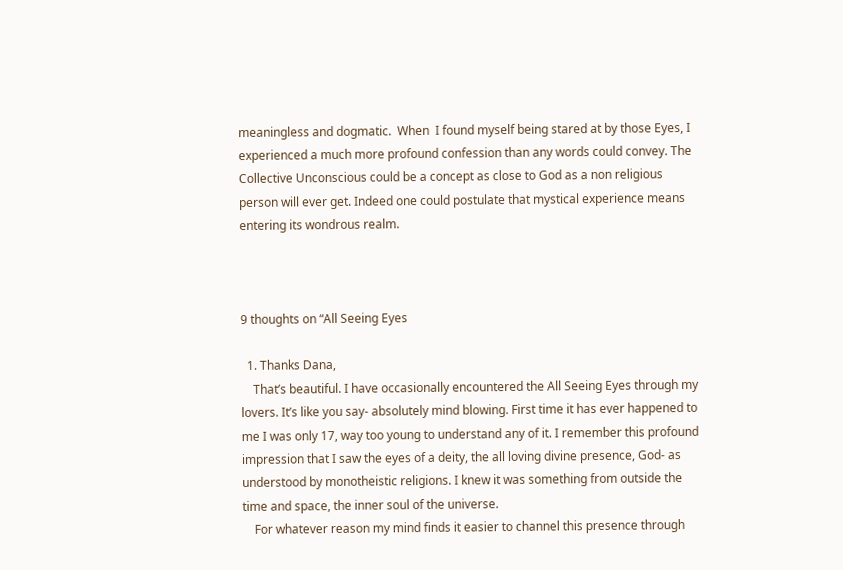meaningless and dogmatic.  When  I found myself being stared at by those Eyes, I experienced a much more profound confession than any words could convey. The Collective Unconscious could be a concept as close to God as a non religious person will ever get. Indeed one could postulate that mystical experience means entering its wondrous realm.



9 thoughts on “All Seeing Eyes

  1. Thanks Dana,
    That’s beautiful. I have occasionally encountered the All Seeing Eyes through my lovers. It’s like you say- absolutely mind blowing. First time it has ever happened to me I was only 17, way too young to understand any of it. I remember this profound impression that I saw the eyes of a deity, the all loving divine presence, God- as understood by monotheistic religions. I knew it was something from outside the time and space, the inner soul of the universe.
    For whatever reason my mind finds it easier to channel this presence through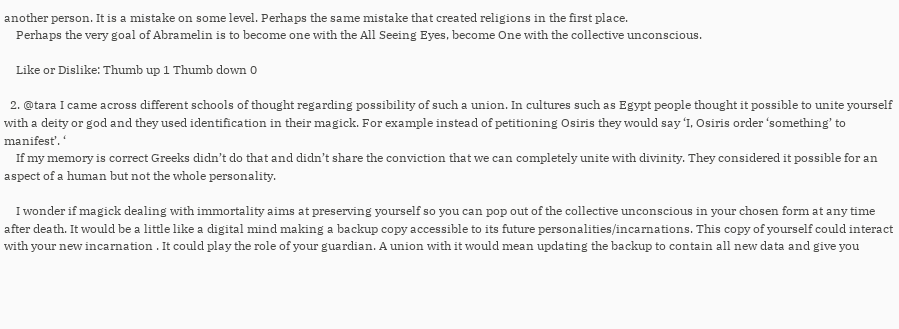another person. It is a mistake on some level. Perhaps the same mistake that created religions in the first place.
    Perhaps the very goal of Abramelin is to become one with the All Seeing Eyes, become One with the collective unconscious.

    Like or Dislike: Thumb up 1 Thumb down 0

  2. @tara I came across different schools of thought regarding possibility of such a union. In cultures such as Egypt people thought it possible to unite yourself with a deity or god and they used identification in their magick. For example instead of petitioning Osiris they would say ‘I, Osiris order ‘something’ to manifest’. ‘
    If my memory is correct Greeks didn’t do that and didn’t share the conviction that we can completely unite with divinity. They considered it possible for an aspect of a human but not the whole personality.

    I wonder if magick dealing with immortality aims at preserving yourself so you can pop out of the collective unconscious in your chosen form at any time after death. It would be a little like a digital mind making a backup copy accessible to its future personalities/incarnations. This copy of yourself could interact with your new incarnation . It could play the role of your guardian. A union with it would mean updating the backup to contain all new data and give you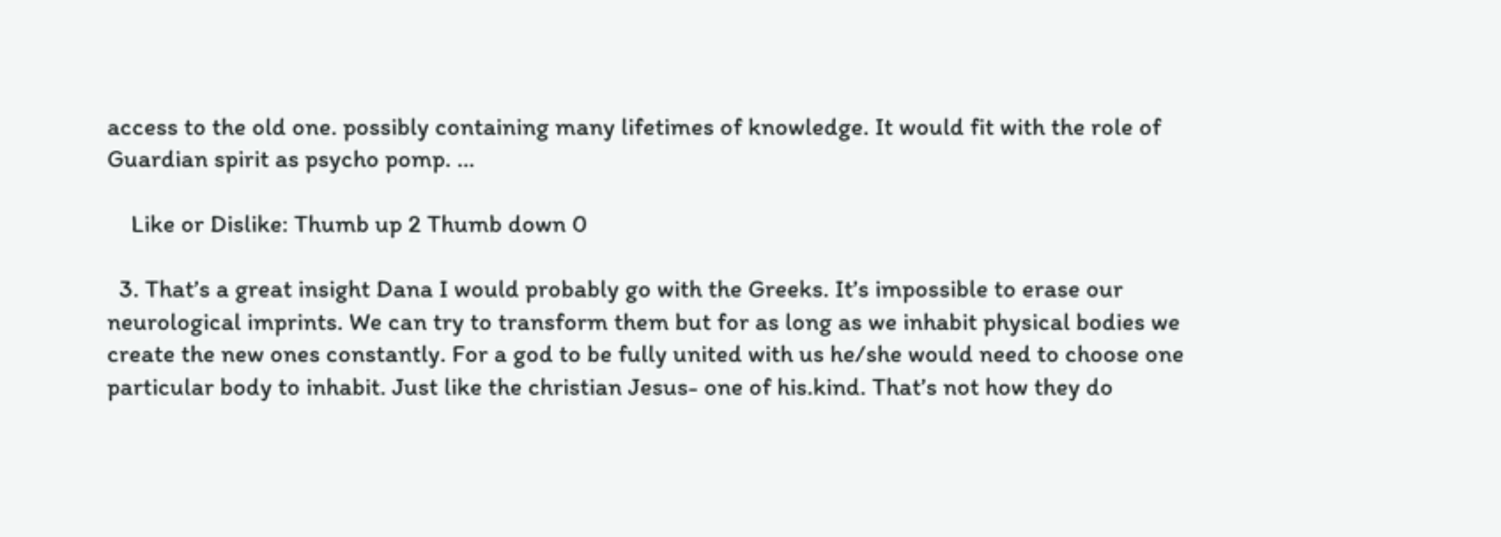access to the old one. possibly containing many lifetimes of knowledge. It would fit with the role of Guardian spirit as psycho pomp. …

    Like or Dislike: Thumb up 2 Thumb down 0

  3. That’s a great insight Dana I would probably go with the Greeks. It’s impossible to erase our neurological imprints. We can try to transform them but for as long as we inhabit physical bodies we create the new ones constantly. For a god to be fully united with us he/she would need to choose one particular body to inhabit. Just like the christian Jesus- one of his.kind. That’s not how they do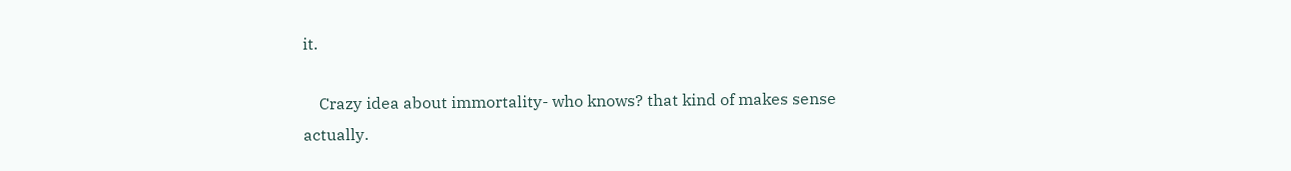it.

    Crazy idea about immortality- who knows? that kind of makes sense actually.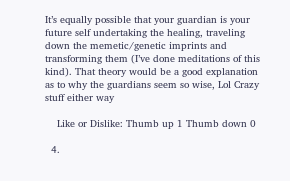It’s equally possible that your guardian is your future self undertaking the healing, traveling down the memetic/genetic imprints and transforming them (I’ve done meditations of this kind). That theory would be a good explanation as to why the guardians seem so wise, Lol Crazy stuff either way

    Like or Dislike: Thumb up 1 Thumb down 0

  4.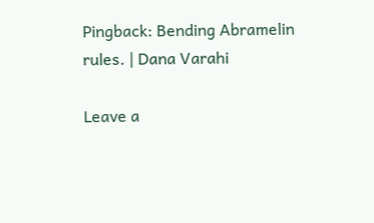Pingback: Bending Abramelin rules. | Dana Varahi

Leave a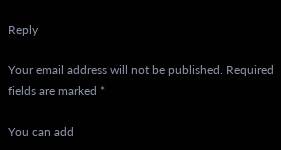Reply

Your email address will not be published. Required fields are marked *

You can add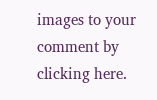images to your comment by clicking here.